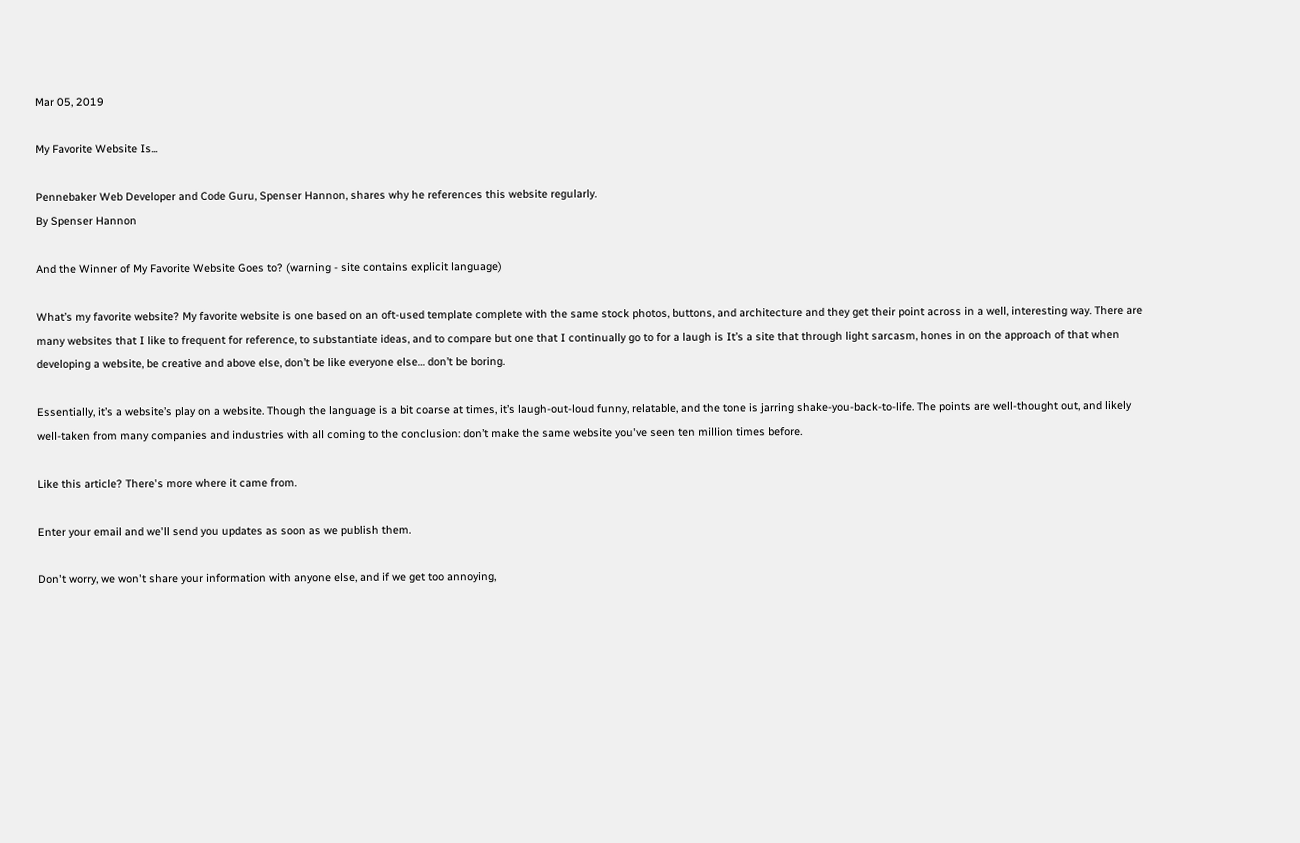Mar 05, 2019

My Favorite Website Is...

Pennebaker Web Developer and Code Guru, Spenser Hannon, shares why he references this website regularly.
By Spenser Hannon

And the Winner of My Favorite Website Goes to? (warning - site contains explicit language)

What’s my favorite website? My favorite website is one based on an oft-used template complete with the same stock photos, buttons, and architecture and they get their point across in a well, interesting way. There are many websites that I like to frequent for reference, to substantiate ideas, and to compare but one that I continually go to for a laugh is It’s a site that through light sarcasm, hones in on the approach of that when developing a website, be creative and above else, don’t be like everyone else… don’t be boring.

Essentially, it’s a website’s play on a website. Though the language is a bit coarse at times, it’s laugh-out-loud funny, relatable, and the tone is jarring shake-you-back-to-life. The points are well-thought out, and likely well-taken from many companies and industries with all coming to the conclusion: don’t make the same website you've seen ten million times before.

Like this article? There's more where it came from.

Enter your email and we'll send you updates as soon as we publish them.

Don't worry, we won't share your information with anyone else, and if we get too annoying,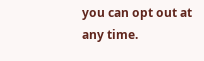you can opt out at any time.